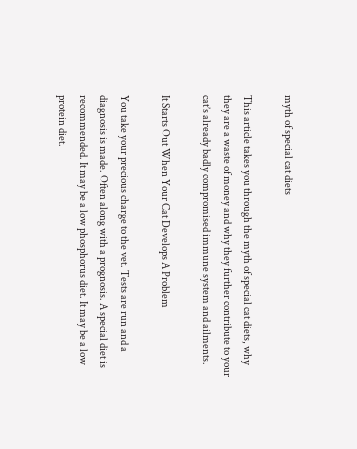myth of special cat diets

This article takes you through the myth of special cat diets, why they are a waste of money and why they further contribute to your cat’s already badly compromised immune system and ailments.

It Starts Out When Your Cat Develops A Problem

You take your precious charge to the vet. Tests are run and a diagnosis is made. Often along with a prognosis. A special diet is recommended. It may be a low phosphorus diet. It may be a low protein diet.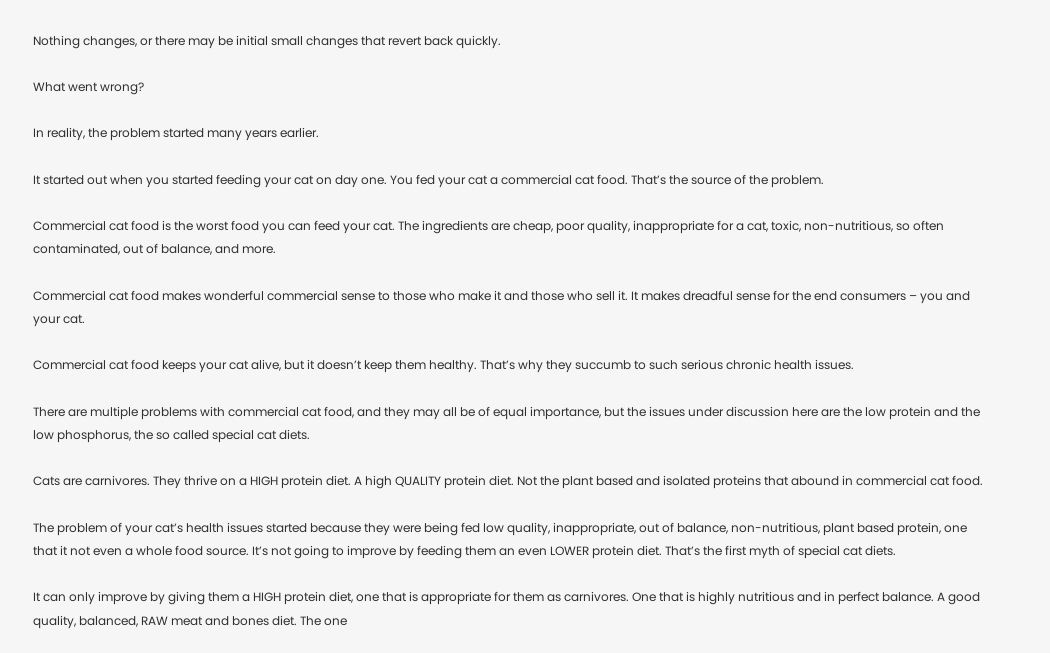Nothing changes, or there may be initial small changes that revert back quickly.

What went wrong?

In reality, the problem started many years earlier.

It started out when you started feeding your cat on day one. You fed your cat a commercial cat food. That’s the source of the problem.

Commercial cat food is the worst food you can feed your cat. The ingredients are cheap, poor quality, inappropriate for a cat, toxic, non-nutritious, so often contaminated, out of balance, and more.

Commercial cat food makes wonderful commercial sense to those who make it and those who sell it. It makes dreadful sense for the end consumers – you and your cat.

Commercial cat food keeps your cat alive, but it doesn’t keep them healthy. That’s why they succumb to such serious chronic health issues.

There are multiple problems with commercial cat food, and they may all be of equal importance, but the issues under discussion here are the low protein and the low phosphorus, the so called special cat diets.

Cats are carnivores. They thrive on a HIGH protein diet. A high QUALITY protein diet. Not the plant based and isolated proteins that abound in commercial cat food.

The problem of your cat’s health issues started because they were being fed low quality, inappropriate, out of balance, non-nutritious, plant based protein, one that it not even a whole food source. It’s not going to improve by feeding them an even LOWER protein diet. That’s the first myth of special cat diets.

It can only improve by giving them a HIGH protein diet, one that is appropriate for them as carnivores. One that is highly nutritious and in perfect balance. A good quality, balanced, RAW meat and bones diet. The one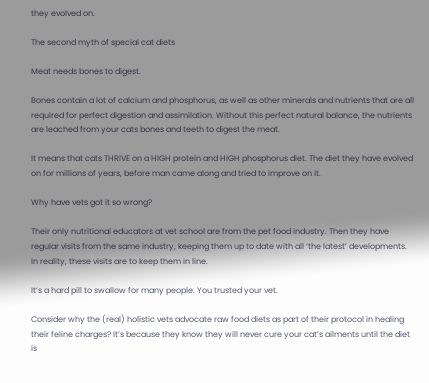they evolved on.

The second myth of special cat diets

Meat needs bones to digest.

Bones contain a lot of calcium and phosphorus, as well as other minerals and nutrients that are all required for perfect digestion and assimilation. Without this perfect natural balance, the nutrients are leached from your cats bones and teeth to digest the meat.

It means that cats THRIVE on a HIGH protein and HIGH phosphorus diet. The diet they have evolved on for millions of years, before man came along and tried to improve on it.

Why have vets got it so wrong?

Their only nutritional educators at vet school are from the pet food industry. Then they have regular visits from the same industry, keeping them up to date with all ‘the latest’ developments. In reality, these visits are to keep them in line.

It’s a hard pill to swallow for many people. You trusted your vet.

Consider why the (real) holistic vets advocate raw food diets as part of their protocol in healing their feline charges? It’s because they know they will never cure your cat’s ailments until the diet is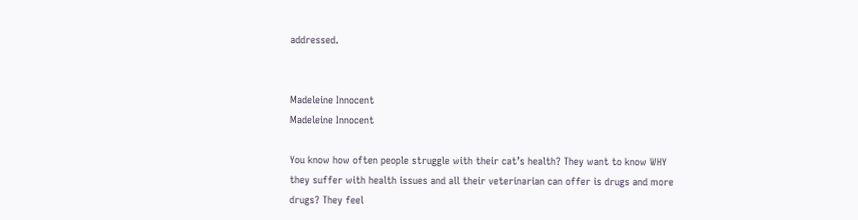addressed.


Madeleine Innocent
Madeleine Innocent

You know how often people struggle with their cat’s health? They want to know WHY they suffer with health issues and all their veterinarian can offer is drugs and more drugs? They feel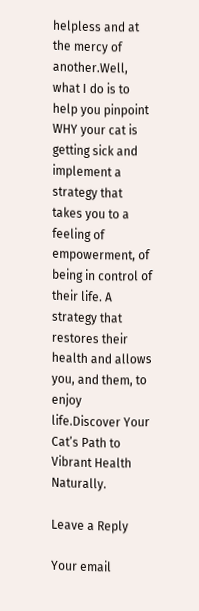helpless and at the mercy of another.Well, what I do is to help you pinpoint WHY your cat is getting sick and implement a strategy that takes you to a feeling of empowerment, of being in control of their life. A strategy that restores their health and allows you, and them, to enjoy life.Discover Your Cat’s Path to Vibrant Health Naturally.

Leave a Reply

Your email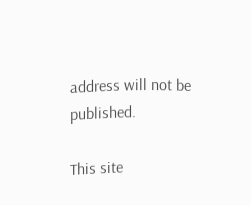address will not be published.

This site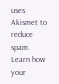uses Akismet to reduce spam. Learn how your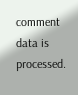comment data is processed.